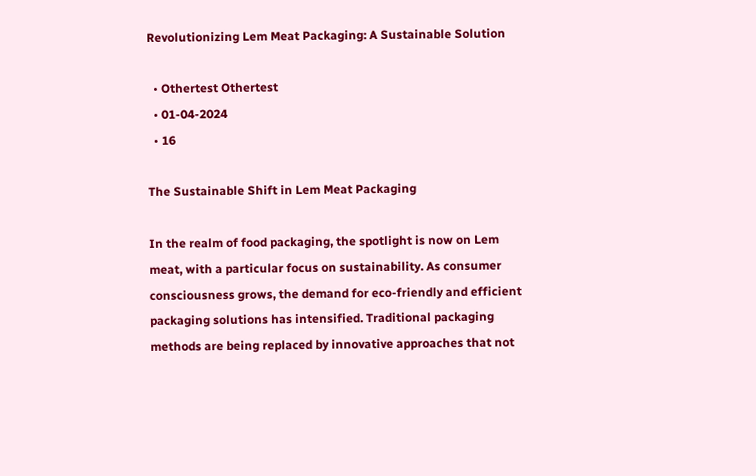Revolutionizing Lem Meat Packaging: A Sustainable Solution

  • Othertest Othertest
  • 01-04-2024
  • 16

The Sustainable Shift in Lem Meat Packaging

In the realm of food packaging, the spotlight is now on Lem meat, with a particular focus on sustainability. As consumer consciousness grows, the demand for eco-friendly and efficient packaging solutions has intensified. Traditional packaging methods are being replaced by innovative approaches that not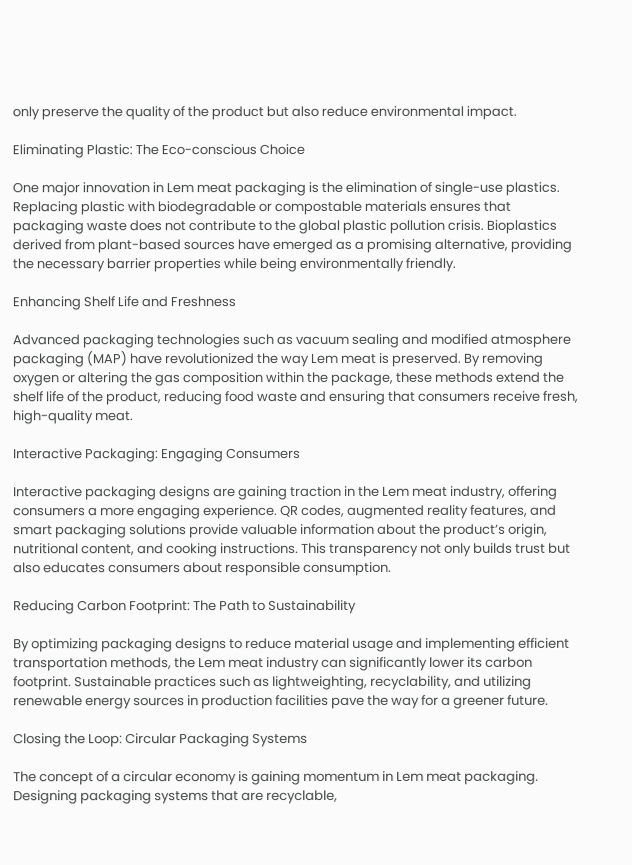only preserve the quality of the product but also reduce environmental impact.

Eliminating Plastic: The Eco-conscious Choice

One major innovation in Lem meat packaging is the elimination of single-use plastics. Replacing plastic with biodegradable or compostable materials ensures that packaging waste does not contribute to the global plastic pollution crisis. Bioplastics derived from plant-based sources have emerged as a promising alternative, providing the necessary barrier properties while being environmentally friendly.

Enhancing Shelf Life and Freshness

Advanced packaging technologies such as vacuum sealing and modified atmosphere packaging (MAP) have revolutionized the way Lem meat is preserved. By removing oxygen or altering the gas composition within the package, these methods extend the shelf life of the product, reducing food waste and ensuring that consumers receive fresh, high-quality meat.

Interactive Packaging: Engaging Consumers

Interactive packaging designs are gaining traction in the Lem meat industry, offering consumers a more engaging experience. QR codes, augmented reality features, and smart packaging solutions provide valuable information about the product’s origin, nutritional content, and cooking instructions. This transparency not only builds trust but also educates consumers about responsible consumption.

Reducing Carbon Footprint: The Path to Sustainability

By optimizing packaging designs to reduce material usage and implementing efficient transportation methods, the Lem meat industry can significantly lower its carbon footprint. Sustainable practices such as lightweighting, recyclability, and utilizing renewable energy sources in production facilities pave the way for a greener future.

Closing the Loop: Circular Packaging Systems

The concept of a circular economy is gaining momentum in Lem meat packaging. Designing packaging systems that are recyclable,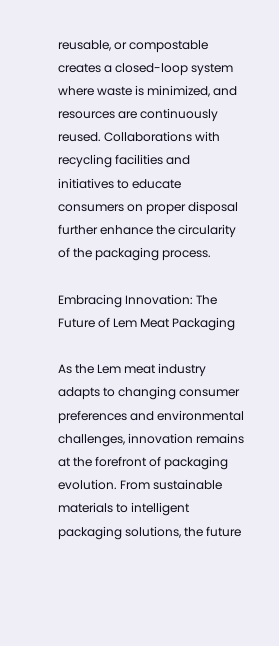reusable, or compostable creates a closed-loop system where waste is minimized, and resources are continuously reused. Collaborations with recycling facilities and initiatives to educate consumers on proper disposal further enhance the circularity of the packaging process.

Embracing Innovation: The Future of Lem Meat Packaging

As the Lem meat industry adapts to changing consumer preferences and environmental challenges, innovation remains at the forefront of packaging evolution. From sustainable materials to intelligent packaging solutions, the future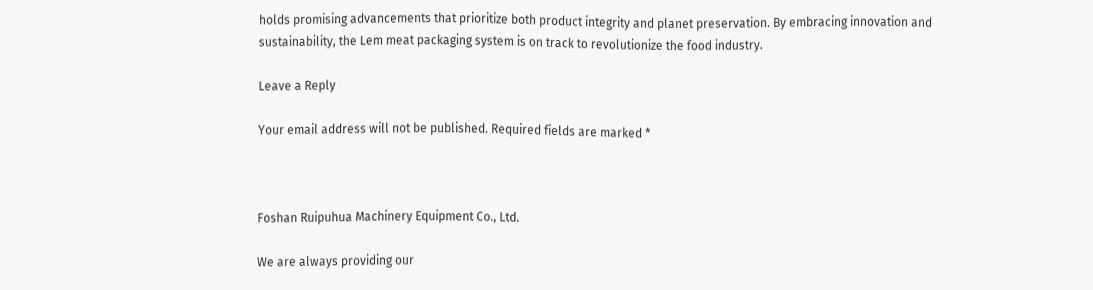holds promising advancements that prioritize both product integrity and planet preservation. By embracing innovation and sustainability, the Lem meat packaging system is on track to revolutionize the food industry.

Leave a Reply

Your email address will not be published. Required fields are marked *



Foshan Ruipuhua Machinery Equipment Co., Ltd.

We are always providing our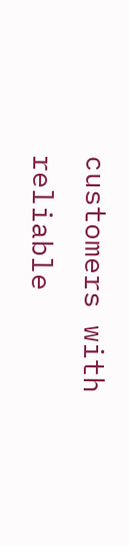customers with reliable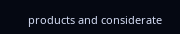products and considerate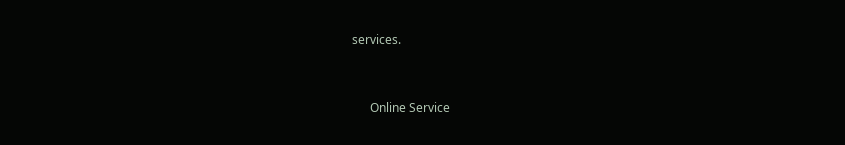services.


      Online Service